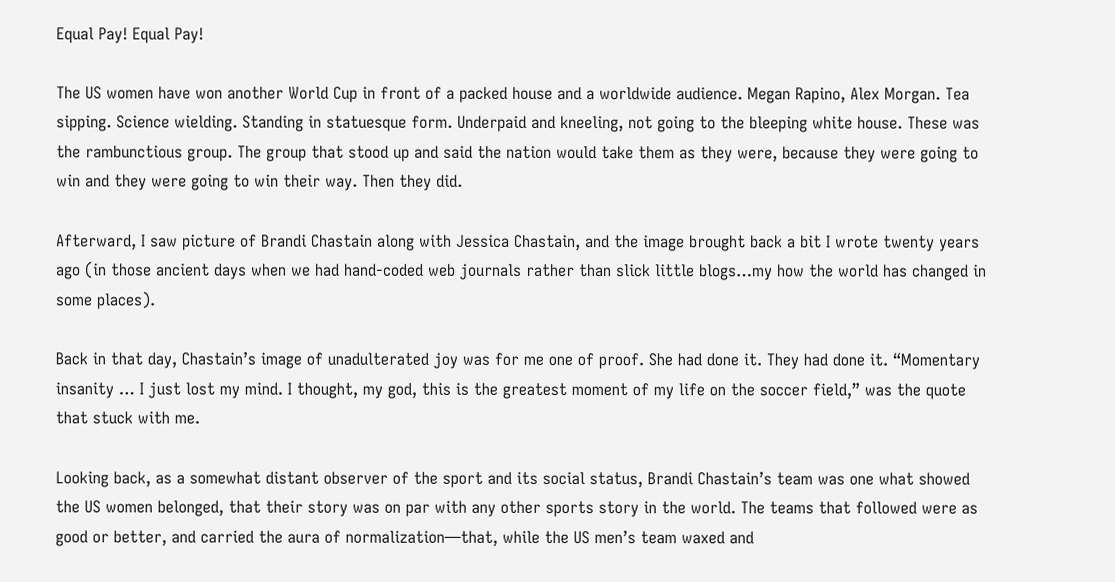Equal Pay! Equal Pay!

The US women have won another World Cup in front of a packed house and a worldwide audience. Megan Rapino, Alex Morgan. Tea sipping. Science wielding. Standing in statuesque form. Underpaid and kneeling, not going to the bleeping white house. These was the rambunctious group. The group that stood up and said the nation would take them as they were, because they were going to win and they were going to win their way. Then they did.

Afterward, I saw picture of Brandi Chastain along with Jessica Chastain, and the image brought back a bit I wrote twenty years ago (in those ancient days when we had hand-coded web journals rather than slick little blogs…my how the world has changed in some places).

Back in that day, Chastain’s image of unadulterated joy was for me one of proof. She had done it. They had done it. “Momentary insanity … I just lost my mind. I thought, my god, this is the greatest moment of my life on the soccer field,” was the quote that stuck with me.

Looking back, as a somewhat distant observer of the sport and its social status, Brandi Chastain’s team was one what showed the US women belonged, that their story was on par with any other sports story in the world. The teams that followed were as good or better, and carried the aura of normalization—that, while the US men’s team waxed and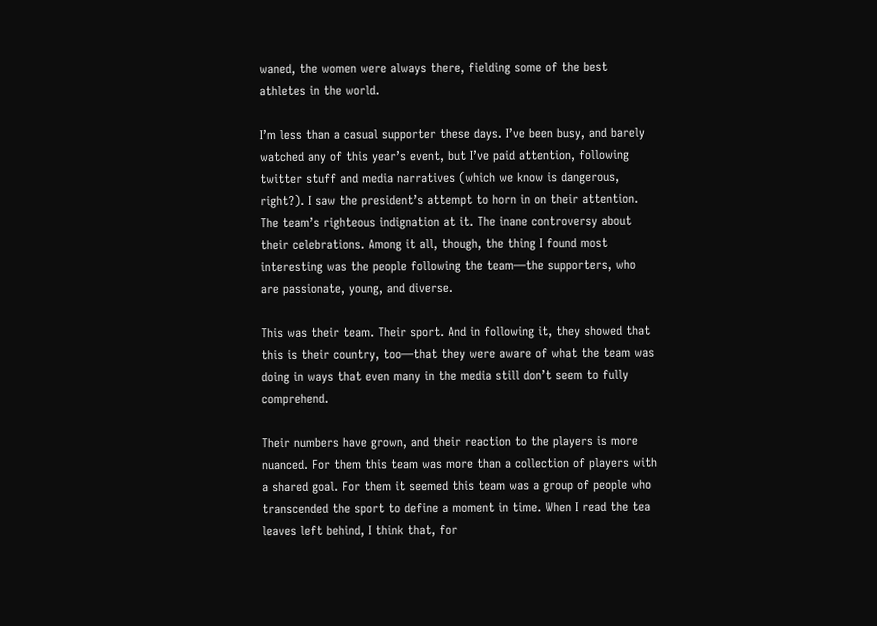waned, the women were always there, fielding some of the best athletes in the world.

I’m less than a casual supporter these days. I’ve been busy, and barely watched any of this year’s event, but I’ve paid attention, following twitter stuff and media narratives (which we know is dangerous, right?). I saw the president’s attempt to horn in on their attention. The team’s righteous indignation at it. The inane controversy about their celebrations. Among it all, though, the thing I found most interesting was the people following the team—the supporters, who are passionate, young, and diverse.

This was their team. Their sport. And in following it, they showed that this is their country, too—that they were aware of what the team was doing in ways that even many in the media still don’t seem to fully comprehend.

Their numbers have grown, and their reaction to the players is more nuanced. For them this team was more than a collection of players with a shared goal. For them it seemed this team was a group of people who transcended the sport to define a moment in time. When I read the tea leaves left behind, I think that, for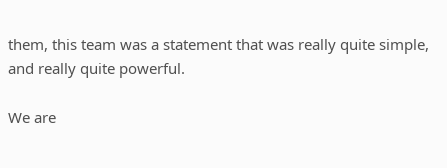them, this team was a statement that was really quite simple, and really quite powerful.

We are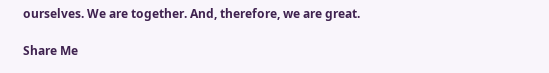ourselves. We are together. And, therefore, we are great.

Share Me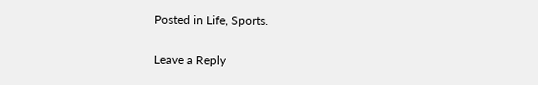Posted in Life, Sports.

Leave a Reply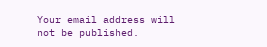Your email address will not be published.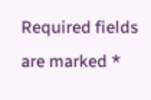Required fields are marked *